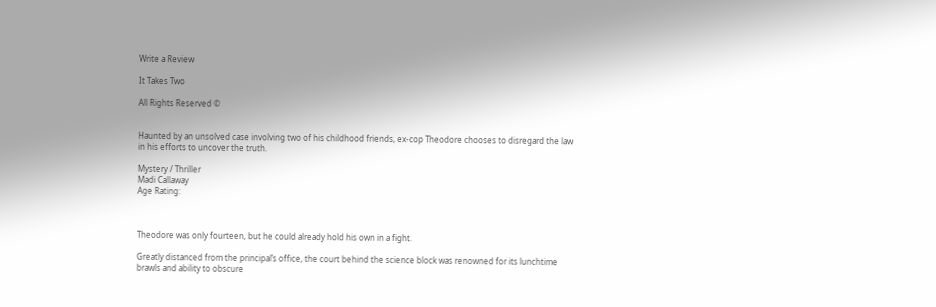Write a Review

It Takes Two

All Rights Reserved ©


Haunted by an unsolved case involving two of his childhood friends, ex-cop Theodore chooses to disregard the law in his efforts to uncover the truth.

Mystery / Thriller
Madi Callaway
Age Rating:



Theodore was only fourteen, but he could already hold his own in a fight.

Greatly distanced from the principal’s office, the court behind the science block was renowned for its lunchtime brawls and ability to obscure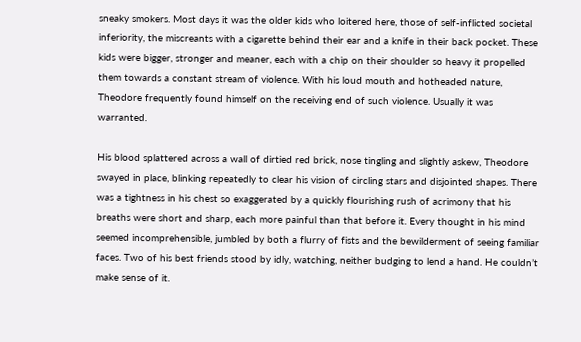sneaky smokers. Most days it was the older kids who loitered here, those of self-inflicted societal inferiority, the miscreants with a cigarette behind their ear and a knife in their back pocket. These kids were bigger, stronger and meaner, each with a chip on their shoulder so heavy it propelled them towards a constant stream of violence. With his loud mouth and hotheaded nature, Theodore frequently found himself on the receiving end of such violence. Usually it was warranted.

His blood splattered across a wall of dirtied red brick, nose tingling and slightly askew, Theodore swayed in place, blinking repeatedly to clear his vision of circling stars and disjointed shapes. There was a tightness in his chest so exaggerated by a quickly flourishing rush of acrimony that his breaths were short and sharp, each more painful than that before it. Every thought in his mind seemed incomprehensible, jumbled by both a flurry of fists and the bewilderment of seeing familiar faces. Two of his best friends stood by idly, watching, neither budging to lend a hand. He couldn’t make sense of it.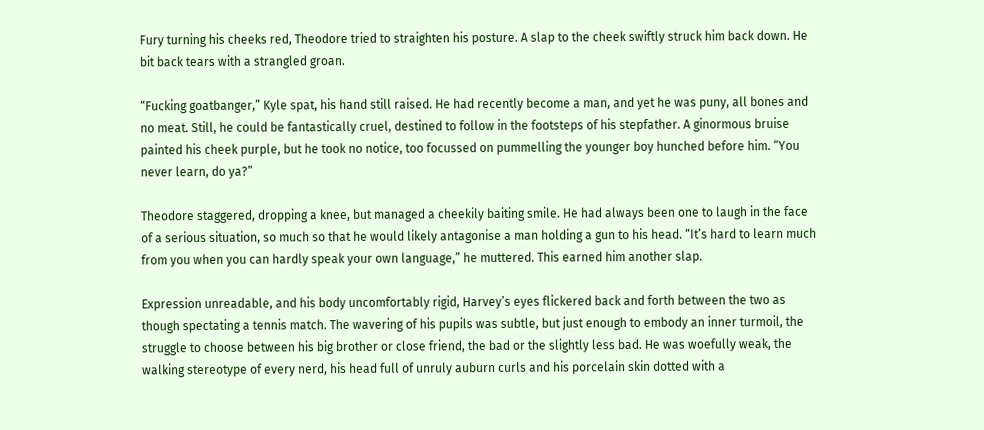Fury turning his cheeks red, Theodore tried to straighten his posture. A slap to the cheek swiftly struck him back down. He bit back tears with a strangled groan.

“Fucking goatbanger,” Kyle spat, his hand still raised. He had recently become a man, and yet he was puny, all bones and no meat. Still, he could be fantastically cruel, destined to follow in the footsteps of his stepfather. A ginormous bruise painted his cheek purple, but he took no notice, too focussed on pummelling the younger boy hunched before him. “You never learn, do ya?”

Theodore staggered, dropping a knee, but managed a cheekily baiting smile. He had always been one to laugh in the face of a serious situation, so much so that he would likely antagonise a man holding a gun to his head. “It’s hard to learn much from you when you can hardly speak your own language,” he muttered. This earned him another slap.

Expression unreadable, and his body uncomfortably rigid, Harvey’s eyes flickered back and forth between the two as though spectating a tennis match. The wavering of his pupils was subtle, but just enough to embody an inner turmoil, the struggle to choose between his big brother or close friend, the bad or the slightly less bad. He was woefully weak, the walking stereotype of every nerd, his head full of unruly auburn curls and his porcelain skin dotted with a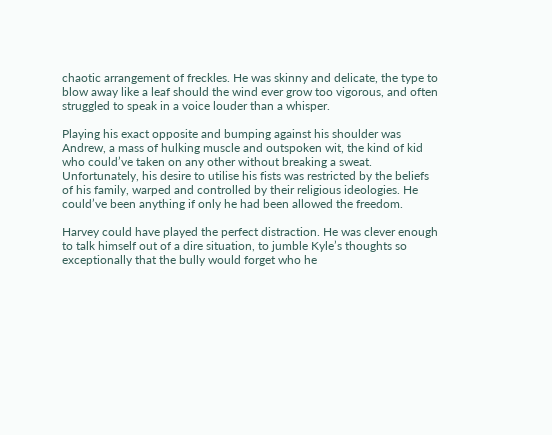chaotic arrangement of freckles. He was skinny and delicate, the type to blow away like a leaf should the wind ever grow too vigorous, and often struggled to speak in a voice louder than a whisper.

Playing his exact opposite and bumping against his shoulder was Andrew, a mass of hulking muscle and outspoken wit, the kind of kid who could’ve taken on any other without breaking a sweat. Unfortunately, his desire to utilise his fists was restricted by the beliefs of his family, warped and controlled by their religious ideologies. He could’ve been anything if only he had been allowed the freedom.

Harvey could have played the perfect distraction. He was clever enough to talk himself out of a dire situation, to jumble Kyle’s thoughts so exceptionally that the bully would forget who he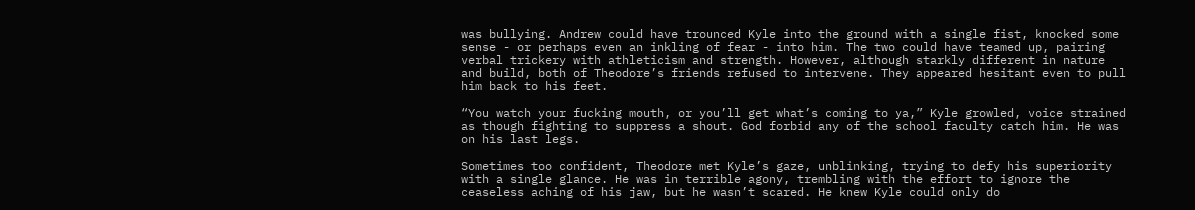was bullying. Andrew could have trounced Kyle into the ground with a single fist, knocked some sense - or perhaps even an inkling of fear - into him. The two could have teamed up, pairing verbal trickery with athleticism and strength. However, although starkly different in nature and build, both of Theodore’s friends refused to intervene. They appeared hesitant even to pull him back to his feet.

“You watch your fucking mouth, or you’ll get what’s coming to ya,” Kyle growled, voice strained as though fighting to suppress a shout. God forbid any of the school faculty catch him. He was on his last legs.

Sometimes too confident, Theodore met Kyle’s gaze, unblinking, trying to defy his superiority with a single glance. He was in terrible agony, trembling with the effort to ignore the ceaseless aching of his jaw, but he wasn’t scared. He knew Kyle could only do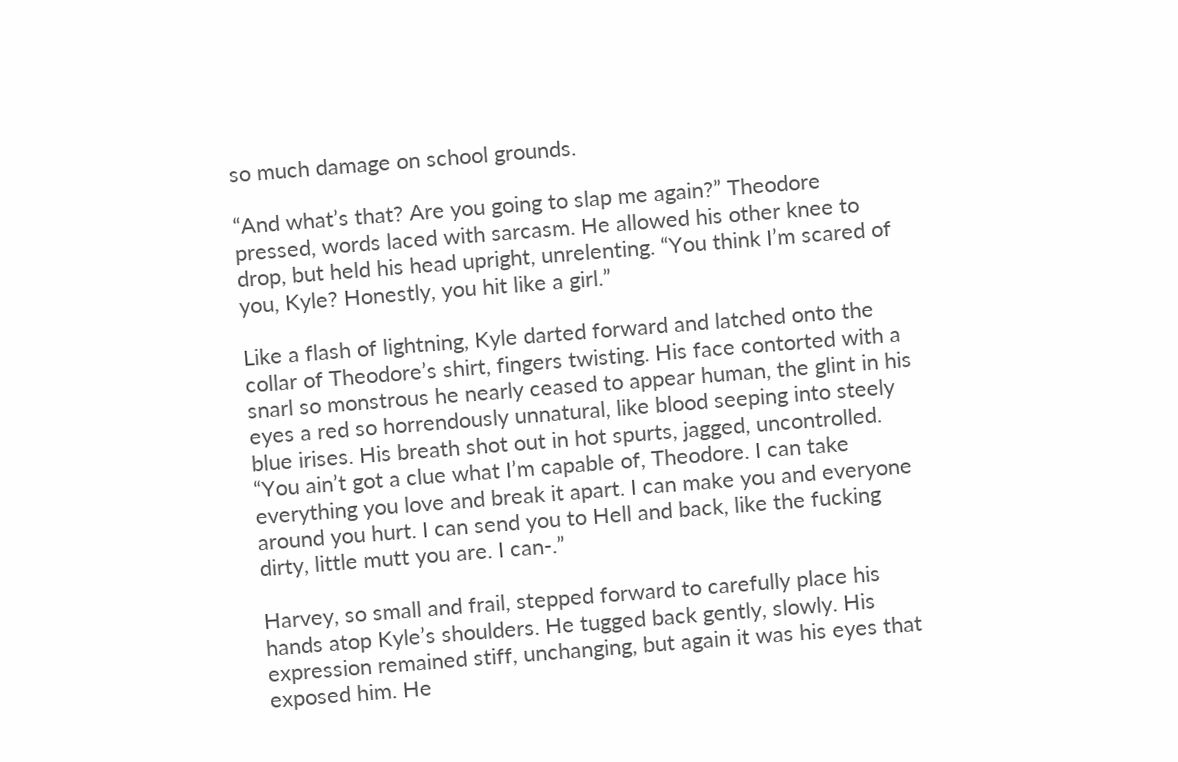so much damage on school grounds.

“And what’s that? Are you going to slap me again?” Theodore pressed, words laced with sarcasm. He allowed his other knee to drop, but held his head upright, unrelenting. “You think I’m scared of you, Kyle? Honestly, you hit like a girl.”

Like a flash of lightning, Kyle darted forward and latched onto the collar of Theodore’s shirt, fingers twisting. His face contorted with a snarl so monstrous he nearly ceased to appear human, the glint in his eyes a red so horrendously unnatural, like blood seeping into steely blue irises. His breath shot out in hot spurts, jagged, uncontrolled. “You ain’t got a clue what I’m capable of, Theodore. I can take everything you love and break it apart. I can make you and everyone around you hurt. I can send you to Hell and back, like the fucking dirty, little mutt you are. I can-.”

Harvey, so small and frail, stepped forward to carefully place his hands atop Kyle’s shoulders. He tugged back gently, slowly. His expression remained stiff, unchanging, but again it was his eyes that exposed him. He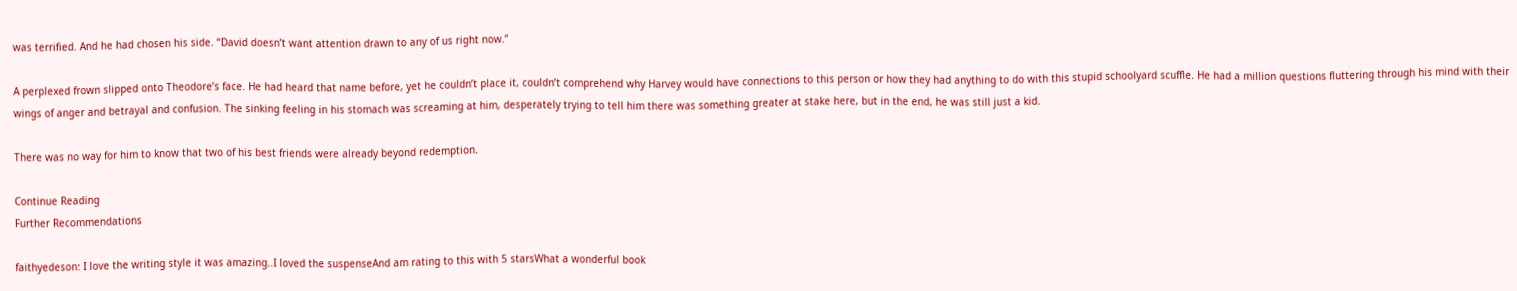was terrified. And he had chosen his side. “David doesn’t want attention drawn to any of us right now.”

A perplexed frown slipped onto Theodore’s face. He had heard that name before, yet he couldn’t place it, couldn’t comprehend why Harvey would have connections to this person or how they had anything to do with this stupid schoolyard scuffle. He had a million questions fluttering through his mind with their wings of anger and betrayal and confusion. The sinking feeling in his stomach was screaming at him, desperately trying to tell him there was something greater at stake here, but in the end, he was still just a kid.

There was no way for him to know that two of his best friends were already beyond redemption.

Continue Reading
Further Recommendations

faithyedeson: I love the writing style it was amazing..I loved the suspenseAnd am rating to this with 5 starsWhat a wonderful book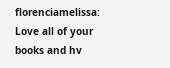florenciamelissa: Love all of your books and hv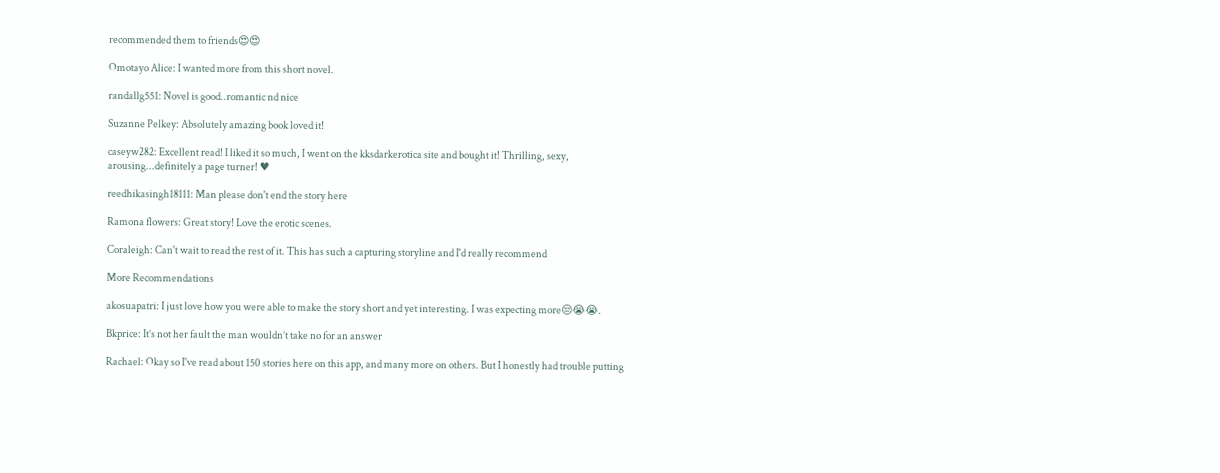recommended them to friends😍😍

Omotayo Alice: I wanted more from this short novel.

randallg551: Novel is good..romantic nd nice

Suzanne Pelkey: Absolutely amazing book loved it!

caseyw282: Excellent read! I liked it so much, I went on the kksdarkerotica site and bought it! Thrilling, sexy, arousing...definitely a page turner! ♥

reedhikasingh18111: Man please don't end the story here

Ramona flowers: Great story! Love the erotic scenes.

Coraleigh: Can't wait to read the rest of it. This has such a capturing storyline and I'd really recommend

More Recommendations

akosuapatri: I just love how you were able to make the story short and yet interesting. I was expecting more😒😭😭.

Bkprice: It’s not her fault the man wouldn’t take no for an answer

Rachael: Okay so I've read about 150 stories here on this app, and many more on others. But I honestly had trouble putting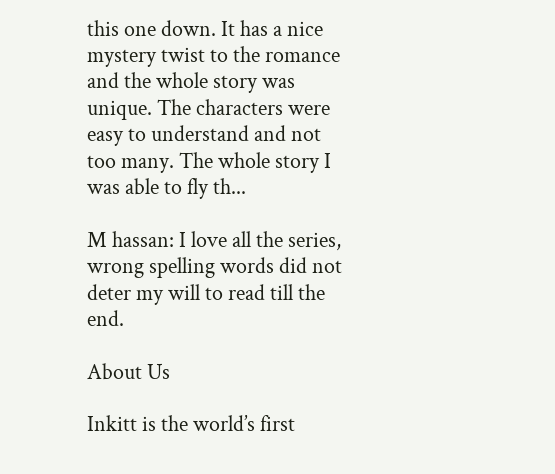this one down. It has a nice mystery twist to the romance and the whole story was unique. The characters were easy to understand and not too many. The whole story I was able to fly th...

M hassan: I love all the series, wrong spelling words did not deter my will to read till the end.

About Us

Inkitt is the world’s first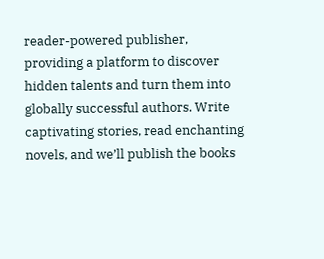reader-powered publisher, providing a platform to discover hidden talents and turn them into globally successful authors. Write captivating stories, read enchanting novels, and we’ll publish the books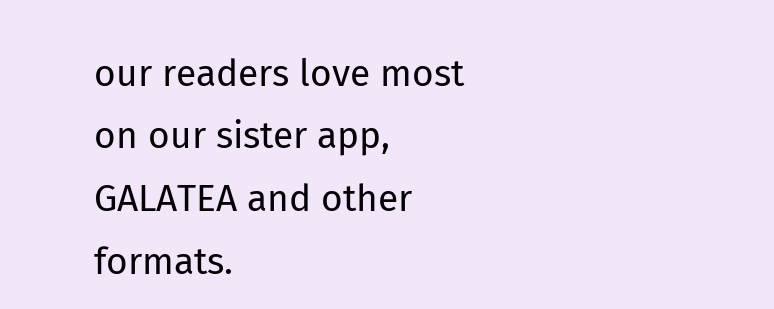our readers love most on our sister app, GALATEA and other formats.